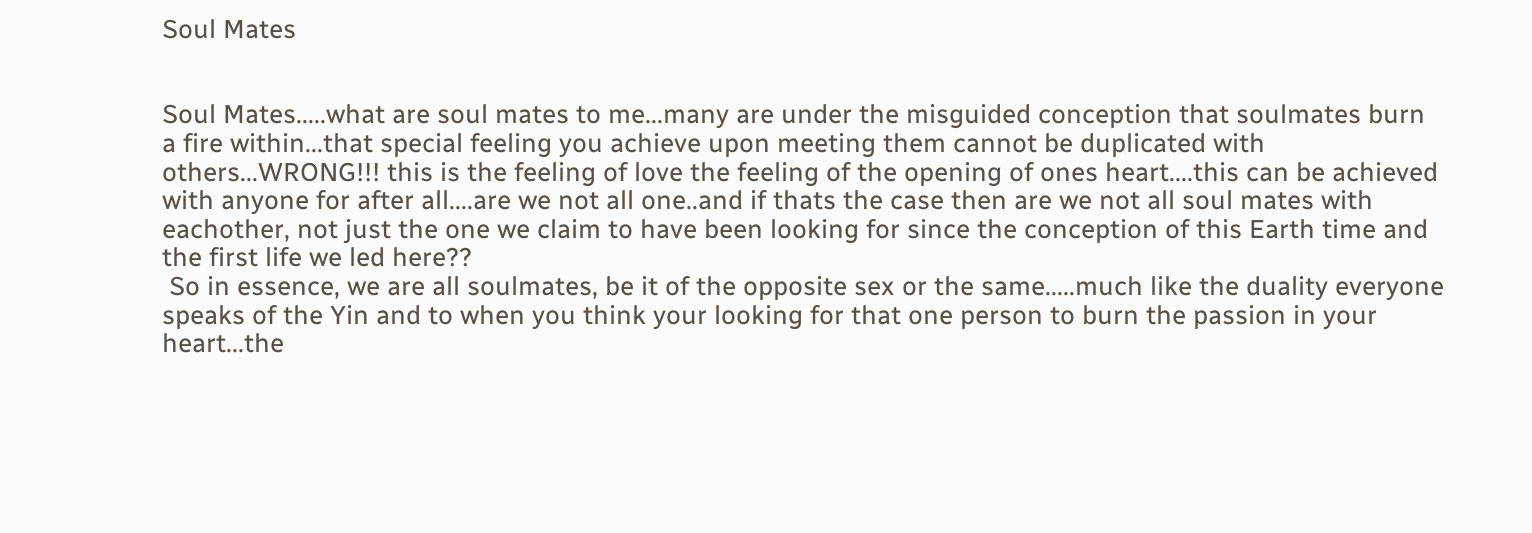Soul Mates


Soul Mates.....what are soul mates to me...many are under the misguided conception that soulmates burn a fire within...that special feeling you achieve upon meeting them cannot be duplicated with others...WRONG!!! this is the feeling of love the feeling of the opening of ones heart....this can be achieved with anyone for after all....are we not all one..and if thats the case then are we not all soul mates with eachother, not just the one we claim to have been looking for since the conception of this Earth time and the first life we led here??
 So in essence, we are all soulmates, be it of the opposite sex or the same.....much like the duality everyone speaks of the Yin and to when you think your looking for that one person to burn the passion in your heart...the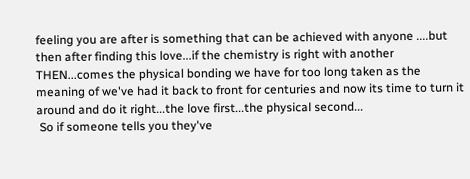feeling you are after is something that can be achieved with anyone ....but then after finding this love...if the chemistry is right with another THEN...comes the physical bonding we have for too long taken as the meaning of we've had it back to front for centuries and now its time to turn it around and do it right...the love first...the physical second...
 So if someone tells you they've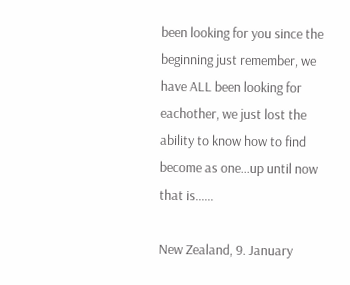been looking for you since the beginning just remember, we have ALL been looking for eachother, we just lost the ability to know how to find become as one...up until now that is......

New Zealand, 9. January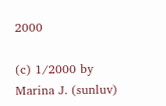2000

(c) 1/2000 by Marina J. (sunluv)